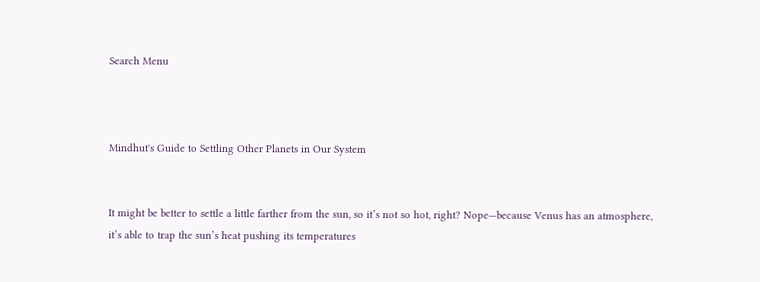Search Menu



Mindhut's Guide to Settling Other Planets in Our System


It might be better to settle a little farther from the sun, so it’s not so hot, right? Nope—because Venus has an atmosphere, it’s able to trap the sun’s heat pushing its temperatures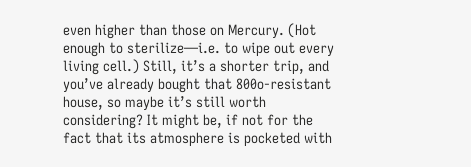even higher than those on Mercury. (Hot enough to sterilize—i.e. to wipe out every living cell.) Still, it’s a shorter trip, and you’ve already bought that 800o-resistant house, so maybe it’s still worth considering? It might be, if not for the fact that its atmosphere is pocketed with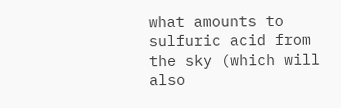what amounts to sulfuric acid from the sky (which will also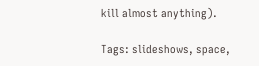kill almost anything).

Tags: slideshows, space,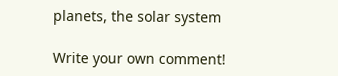planets, the solar system

Write your own comment!